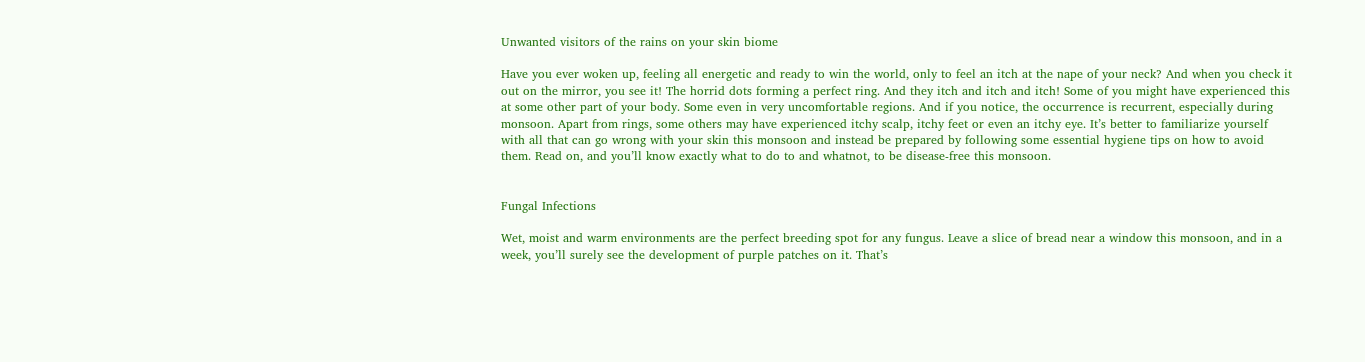Unwanted visitors of the rains on your skin biome

Have you ever woken up, feeling all energetic and ready to win the world, only to feel an itch at the nape of your neck? And when you check it out on the mirror, you see it! The horrid dots forming a perfect ring. And they itch and itch and itch! Some of you might have experienced this at some other part of your body. Some even in very uncomfortable regions. And if you notice, the occurrence is recurrent, especially during monsoon. Apart from rings, some others may have experienced itchy scalp, itchy feet or even an itchy eye. It’s better to familiarize yourself with all that can go wrong with your skin this monsoon and instead be prepared by following some essential hygiene tips on how to avoid them. Read on, and you’ll know exactly what to do to and whatnot, to be disease-free this monsoon.


Fungal Infections

Wet, moist and warm environments are the perfect breeding spot for any fungus. Leave a slice of bread near a window this monsoon, and in a week, you’ll surely see the development of purple patches on it. That’s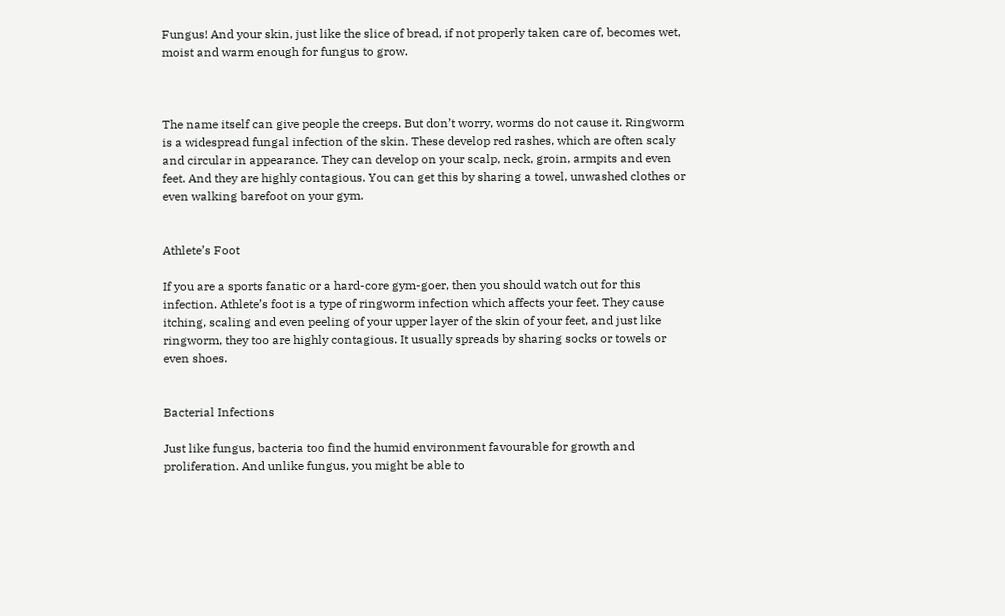Fungus! And your skin, just like the slice of bread, if not properly taken care of, becomes wet, moist and warm enough for fungus to grow.



The name itself can give people the creeps. But don’t worry, worms do not cause it. Ringworm is a widespread fungal infection of the skin. These develop red rashes, which are often scaly and circular in appearance. They can develop on your scalp, neck, groin, armpits and even feet. And they are highly contagious. You can get this by sharing a towel, unwashed clothes or even walking barefoot on your gym.


Athlete’s Foot

If you are a sports fanatic or a hard-core gym-goer, then you should watch out for this infection. Athlete’s foot is a type of ringworm infection which affects your feet. They cause itching, scaling and even peeling of your upper layer of the skin of your feet, and just like ringworm, they too are highly contagious. It usually spreads by sharing socks or towels or even shoes.


Bacterial Infections

Just like fungus, bacteria too find the humid environment favourable for growth and proliferation. And unlike fungus, you might be able to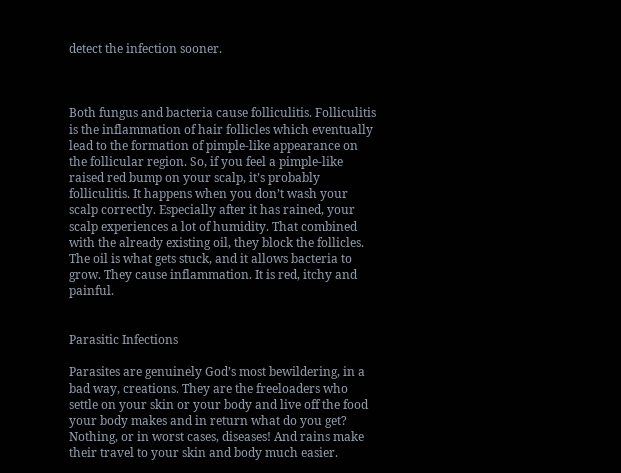detect the infection sooner.



Both fungus and bacteria cause folliculitis. Folliculitis is the inflammation of hair follicles which eventually lead to the formation of pimple-like appearance on the follicular region. So, if you feel a pimple-like raised red bump on your scalp, it’s probably folliculitis. It happens when you don’t wash your scalp correctly. Especially after it has rained, your scalp experiences a lot of humidity. That combined with the already existing oil, they block the follicles. The oil is what gets stuck, and it allows bacteria to grow. They cause inflammation. It is red, itchy and painful.


Parasitic Infections

Parasites are genuinely God’s most bewildering, in a bad way, creations. They are the freeloaders who settle on your skin or your body and live off the food your body makes and in return what do you get? Nothing, or in worst cases, diseases! And rains make their travel to your skin and body much easier.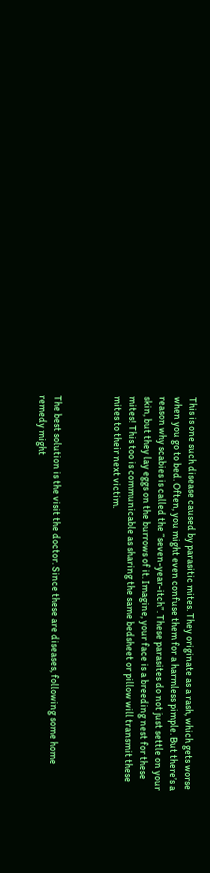This is one such disease caused by parasitic mites. They originate as a rash, which gets worse when you go to bed. Often, you might even confuse them for a harmless pimple. But there’s a reason why scabies is called the “seven-year-itch”. These parasites do not just settle on your skin, but they lay eggs on the burrows of it. Imagine, your face is a breeding nest for these mites! This too is communicable as sharing the same bedsheet or pillow will transmit these mites to their next victim.



The best solution is the visit the doctor. Since these are diseases, following some home remedy might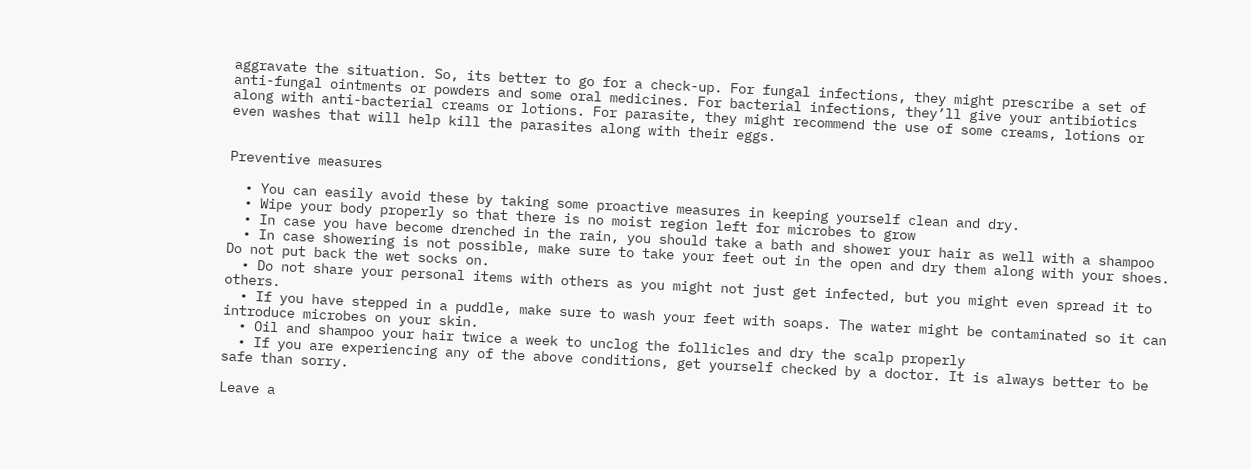aggravate the situation. So, its better to go for a check-up. For fungal infections, they might prescribe a set of anti-fungal ointments or powders and some oral medicines. For bacterial infections, they’ll give your antibiotics along with anti-bacterial creams or lotions. For parasite, they might recommend the use of some creams, lotions or even washes that will help kill the parasites along with their eggs.


Preventive measures

  • You can easily avoid these by taking some proactive measures in keeping yourself clean and dry.
  • Wipe your body properly so that there is no moist region left for microbes to grow
  • In case you have become drenched in the rain, you should take a bath and shower your hair as well with a shampoo
  • In case showering is not possible, make sure to take your feet out in the open and dry them along with your shoes. Do not put back the wet socks on.
  • Do not share your personal items with others as you might not just get infected, but you might even spread it to others.
  • If you have stepped in a puddle, make sure to wash your feet with soaps. The water might be contaminated so it can introduce microbes on your skin.
  • Oil and shampoo your hair twice a week to unclog the follicles and dry the scalp properly
  • If you are experiencing any of the above conditions, get yourself checked by a doctor. It is always better to be safe than sorry.

Leave a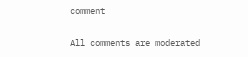comment

All comments are moderated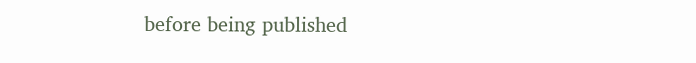before being published